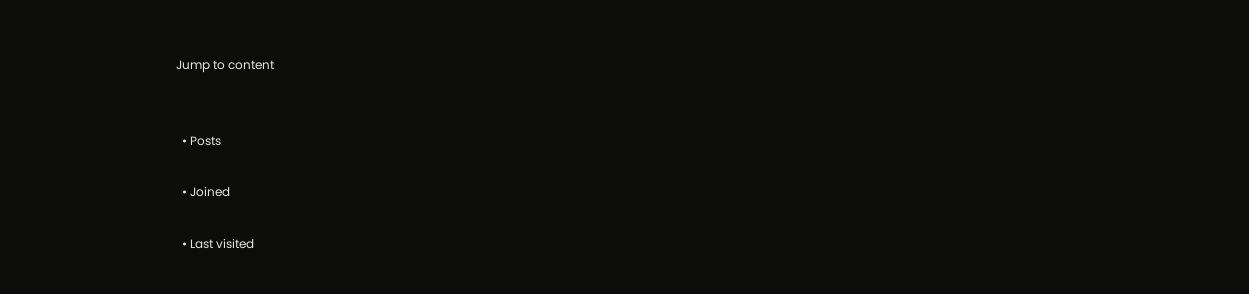Jump to content


  • Posts

  • Joined

  • Last visited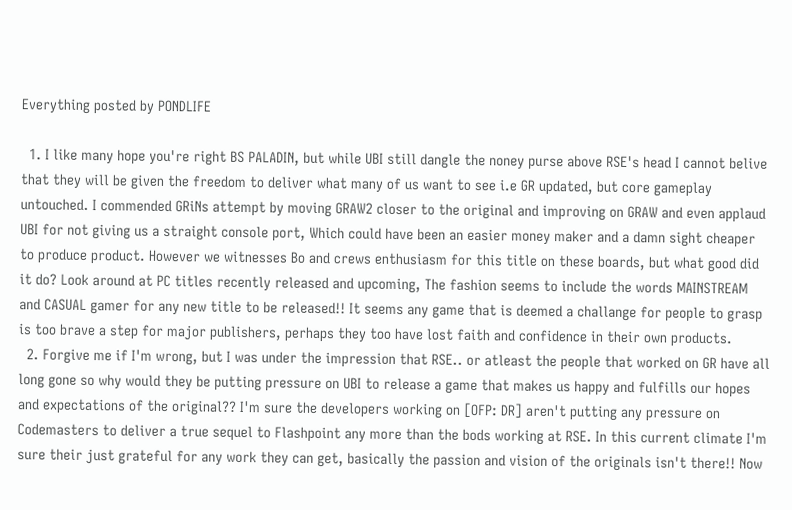Everything posted by PONDLIFE

  1. I like many hope you're right BS PALADIN, but while UBI still dangle the noney purse above RSE's head I cannot belive that they will be given the freedom to deliver what many of us want to see i.e GR updated, but core gameplay untouched. I commended GRiNs attempt by moving GRAW2 closer to the original and improving on GRAW and even applaud UBI for not giving us a straight console port, Which could have been an easier money maker and a damn sight cheaper to produce product. However we witnesses Bo and crews enthusiasm for this title on these boards, but what good did it do? Look around at PC titles recently released and upcoming, The fashion seems to include the words MAINSTREAM and CASUAL gamer for any new title to be released!! It seems any game that is deemed a challange for people to grasp is too brave a step for major publishers, perhaps they too have lost faith and confidence in their own products.
  2. Forgive me if I'm wrong, but I was under the impression that RSE.. or atleast the people that worked on GR have all long gone so why would they be putting pressure on UBI to release a game that makes us happy and fulfills our hopes and expectations of the original?? I'm sure the developers working on [OFP: DR] aren't putting any pressure on Codemasters to deliver a true sequel to Flashpoint any more than the bods working at RSE. In this current climate I'm sure their just grateful for any work they can get, basically the passion and vision of the originals isn't there!! Now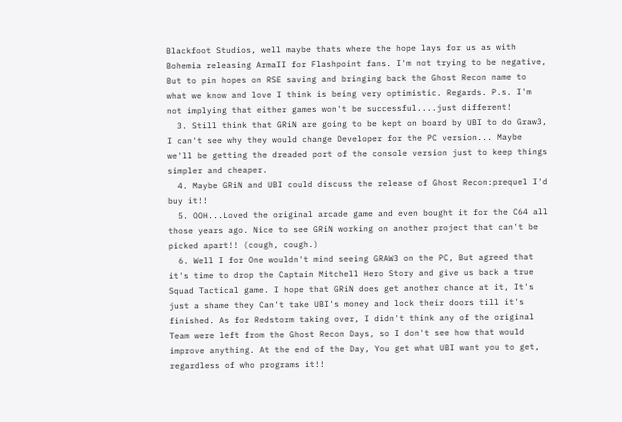Blackfoot Studios, well maybe thats where the hope lays for us as with Bohemia releasing ArmaII for Flashpoint fans. I'm not trying to be negative, But to pin hopes on RSE saving and bringing back the Ghost Recon name to what we know and love I think is being very optimistic. Regards. P.s. I'm not implying that either games won't be successful....just different!
  3. Still think that GRiN are going to be kept on board by UBI to do Graw3, I can't see why they would change Developer for the PC version... Maybe we'll be getting the dreaded port of the console version just to keep things simpler and cheaper.
  4. Maybe GRiN and UBI could discuss the release of Ghost Recon:prequel I'd buy it!!
  5. OOH...Loved the original arcade game and even bought it for the C64 all those years ago. Nice to see GRiN working on another project that can't be picked apart!! (cough, cough.)
  6. Well I for One wouldn't mind seeing GRAW3 on the PC, But agreed that it's time to drop the Captain Mitchell Hero Story and give us back a true Squad Tactical game. I hope that GRiN does get another chance at it, It's just a shame they Can't take UBI's money and lock their doors till it's finished. As for Redstorm taking over, I didn't think any of the original Team were left from the Ghost Recon Days, so I don't see how that would improve anything. At the end of the Day, You get what UBI want you to get, regardless of who programs it!!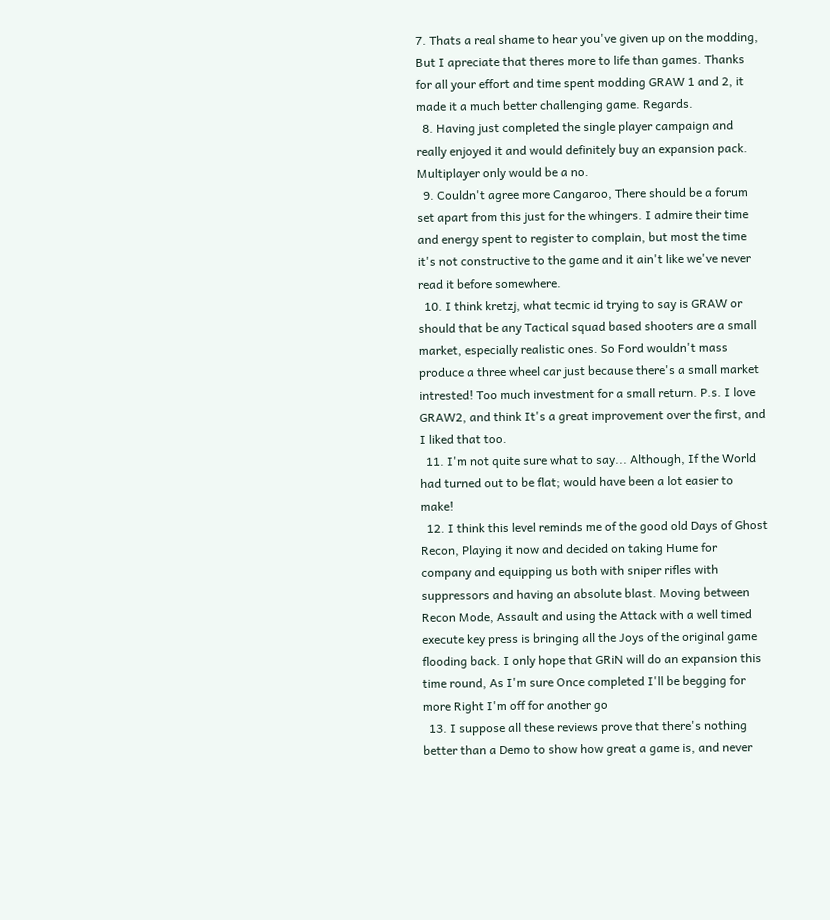7. Thats a real shame to hear you've given up on the modding, But I apreciate that theres more to life than games. Thanks for all your effort and time spent modding GRAW 1 and 2, it made it a much better challenging game. Regards.
  8. Having just completed the single player campaign and really enjoyed it and would definitely buy an expansion pack. Multiplayer only would be a no.
  9. Couldn't agree more Cangaroo, There should be a forum set apart from this just for the whingers. I admire their time and energy spent to register to complain, but most the time it's not constructive to the game and it ain't like we've never read it before somewhere.
  10. I think kretzj, what tecmic id trying to say is GRAW or should that be any Tactical squad based shooters are a small market, especially realistic ones. So Ford wouldn't mass produce a three wheel car just because there's a small market intrested! Too much investment for a small return. P.s. I love GRAW2, and think It's a great improvement over the first, and I liked that too.
  11. I'm not quite sure what to say... Although, If the World had turned out to be flat; would have been a lot easier to make!
  12. I think this level reminds me of the good old Days of Ghost Recon, Playing it now and decided on taking Hume for company and equipping us both with sniper rifles with suppressors and having an absolute blast. Moving between Recon Mode, Assault and using the Attack with a well timed execute key press is bringing all the Joys of the original game flooding back. I only hope that GRiN will do an expansion this time round, As I'm sure Once completed I'll be begging for more Right I'm off for another go
  13. I suppose all these reviews prove that there's nothing better than a Demo to show how great a game is, and never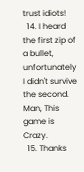trust idiots!
  14. I heard the first zip of a bullet, unfortunately I didn't survive the second. Man, This game is Crazy.
  15. Thanks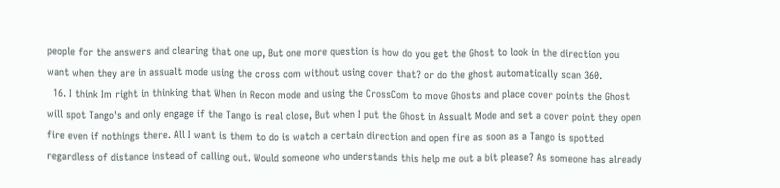people for the answers and clearing that one up, But one more question is how do you get the Ghost to look in the direction you want when they are in assualt mode using the cross com without using cover that? or do the ghost automatically scan 360.
  16. I think Im right in thinking that When in Recon mode and using the CrossCom to move Ghosts and place cover points the Ghost will spot Tango's and only engage if the Tango is real close, But when I put the Ghost in Assualt Mode and set a cover point they open fire even if nothings there. All I want is them to do is watch a certain direction and open fire as soon as a Tango is spotted regardless of distance instead of calling out. Would someone who understands this help me out a bit please? As someone has already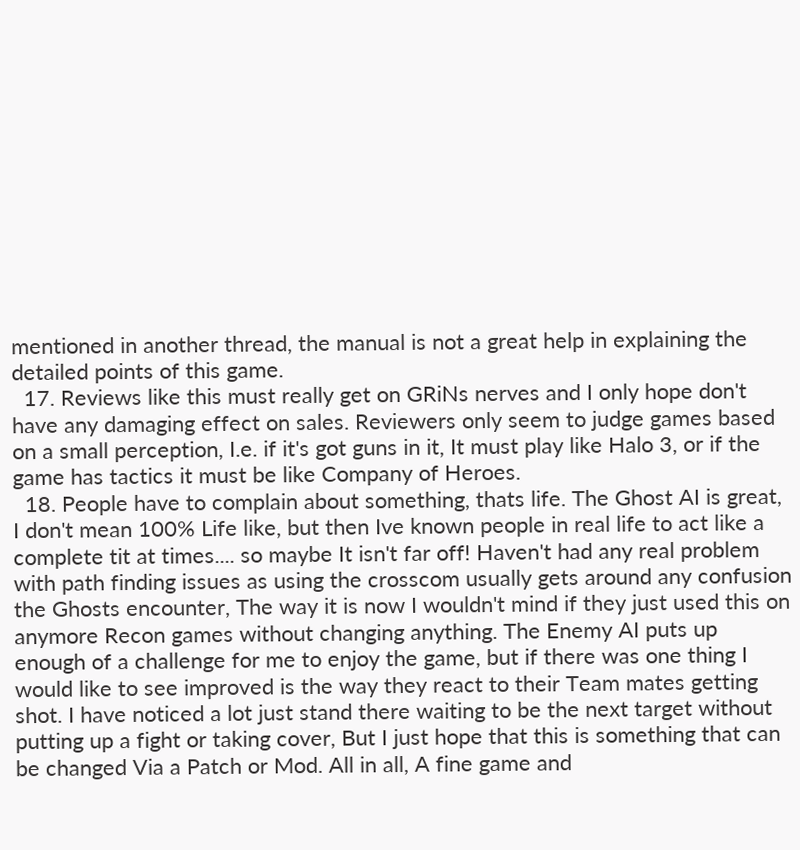mentioned in another thread, the manual is not a great help in explaining the detailed points of this game.
  17. Reviews like this must really get on GRiNs nerves and I only hope don't have any damaging effect on sales. Reviewers only seem to judge games based on a small perception, I.e. if it's got guns in it, It must play like Halo 3, or if the game has tactics it must be like Company of Heroes.
  18. People have to complain about something, thats life. The Ghost AI is great, I don't mean 100% Life like, but then Ive known people in real life to act like a complete tit at times.... so maybe It isn't far off! Haven't had any real problem with path finding issues as using the crosscom usually gets around any confusion the Ghosts encounter, The way it is now I wouldn't mind if they just used this on anymore Recon games without changing anything. The Enemy AI puts up enough of a challenge for me to enjoy the game, but if there was one thing I would like to see improved is the way they react to their Team mates getting shot. I have noticed a lot just stand there waiting to be the next target without putting up a fight or taking cover, But I just hope that this is something that can be changed Via a Patch or Mod. All in all, A fine game and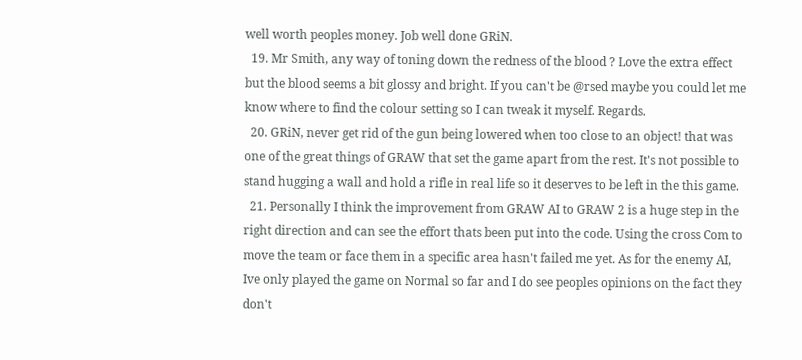well worth peoples money. Job well done GRiN.
  19. Mr Smith, any way of toning down the redness of the blood ? Love the extra effect but the blood seems a bit glossy and bright. If you can't be @rsed maybe you could let me know where to find the colour setting so I can tweak it myself. Regards.
  20. GRiN, never get rid of the gun being lowered when too close to an object! that was one of the great things of GRAW that set the game apart from the rest. It's not possible to stand hugging a wall and hold a rifle in real life so it deserves to be left in the this game.
  21. Personally I think the improvement from GRAW AI to GRAW 2 is a huge step in the right direction and can see the effort thats been put into the code. Using the cross Com to move the team or face them in a specific area hasn't failed me yet. As for the enemy AI, Ive only played the game on Normal so far and I do see peoples opinions on the fact they don't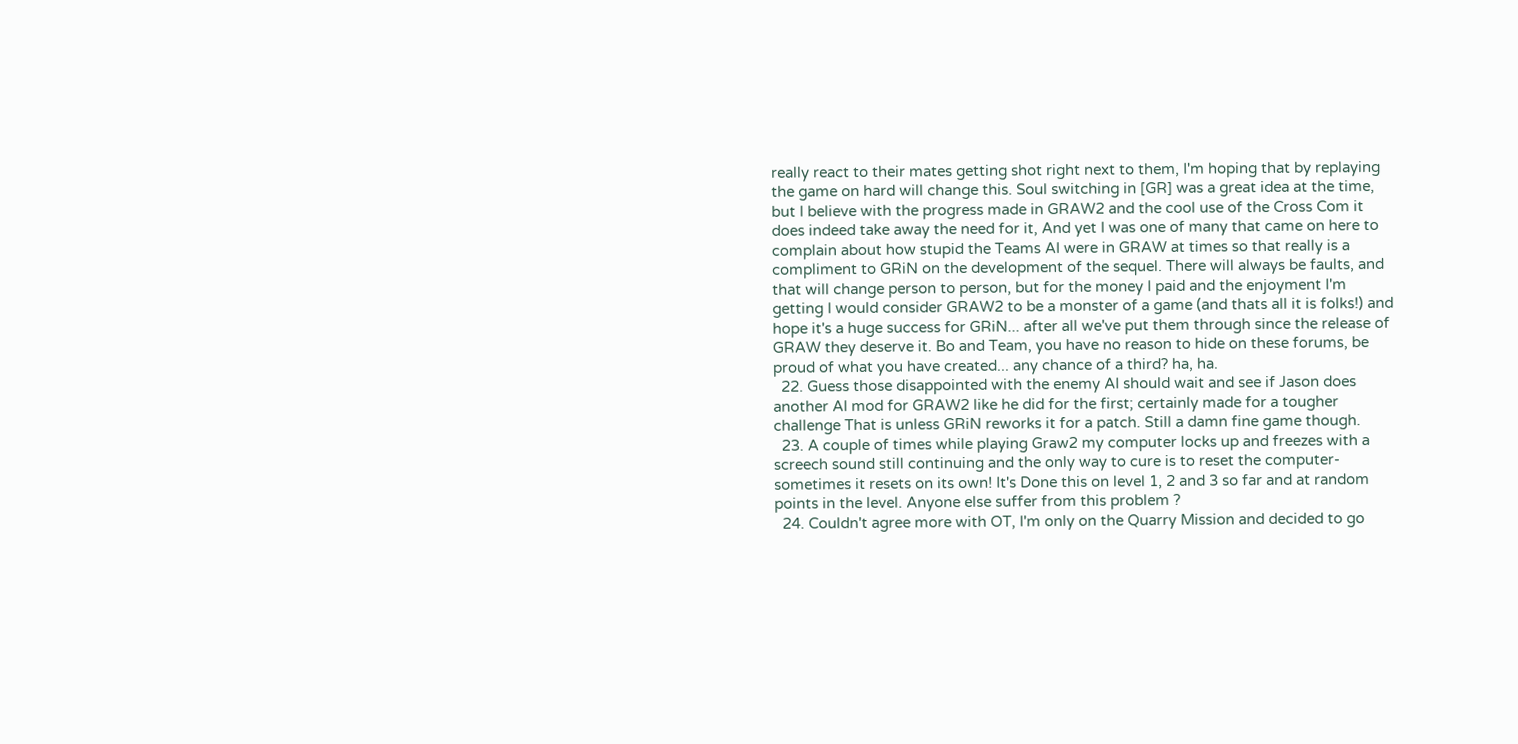really react to their mates getting shot right next to them, I'm hoping that by replaying the game on hard will change this. Soul switching in [GR] was a great idea at the time, but I believe with the progress made in GRAW2 and the cool use of the Cross Com it does indeed take away the need for it, And yet I was one of many that came on here to complain about how stupid the Teams AI were in GRAW at times so that really is a compliment to GRiN on the development of the sequel. There will always be faults, and that will change person to person, but for the money I paid and the enjoyment I'm getting I would consider GRAW2 to be a monster of a game (and thats all it is folks!) and hope it's a huge success for GRiN... after all we've put them through since the release of GRAW they deserve it. Bo and Team, you have no reason to hide on these forums, be proud of what you have created... any chance of a third? ha, ha.
  22. Guess those disappointed with the enemy AI should wait and see if Jason does another AI mod for GRAW2 like he did for the first; certainly made for a tougher challenge That is unless GRiN reworks it for a patch. Still a damn fine game though.
  23. A couple of times while playing Graw2 my computer locks up and freezes with a screech sound still continuing and the only way to cure is to reset the computer- sometimes it resets on its own! It's Done this on level 1, 2 and 3 so far and at random points in the level. Anyone else suffer from this problem ?
  24. Couldn't agree more with OT, I'm only on the Quarry Mission and decided to go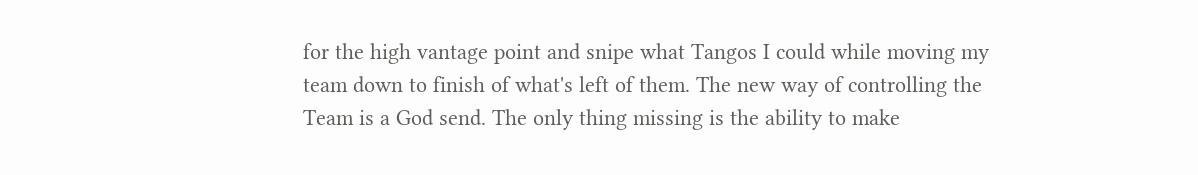for the high vantage point and snipe what Tangos I could while moving my team down to finish of what's left of them. The new way of controlling the Team is a God send. The only thing missing is the ability to make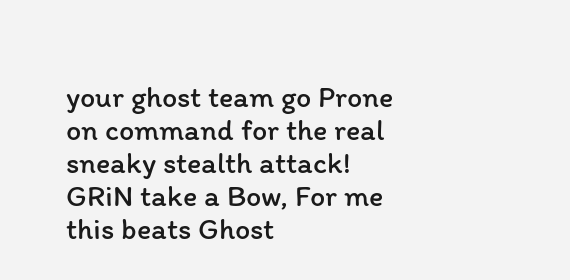your ghost team go Prone on command for the real sneaky stealth attack! GRiN take a Bow, For me this beats Ghost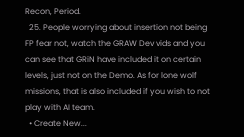Recon, Period.
  25. People worrying about insertion not being FP fear not, watch the GRAW Dev vids and you can see that GRiN have included it on certain levels, just not on the Demo. As for lone wolf missions, that is also included if you wish to not play with AI team.
  • Create New...